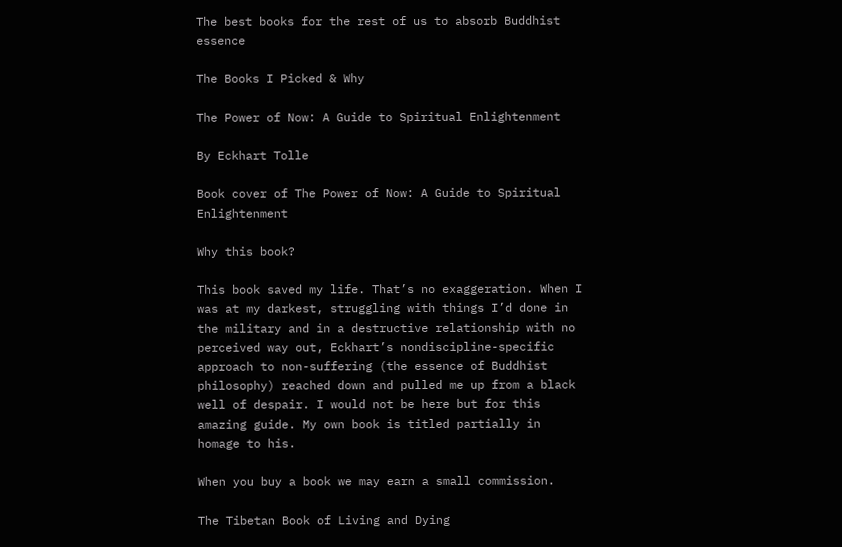The best books for the rest of us to absorb Buddhist essence

The Books I Picked & Why

The Power of Now: A Guide to Spiritual Enlightenment

By Eckhart Tolle

Book cover of The Power of Now: A Guide to Spiritual Enlightenment

Why this book?

This book saved my life. That’s no exaggeration. When I was at my darkest, struggling with things I’d done in the military and in a destructive relationship with no perceived way out, Eckhart’s nondiscipline-specific approach to non-suffering (the essence of Buddhist philosophy) reached down and pulled me up from a black well of despair. I would not be here but for this amazing guide. My own book is titled partially in homage to his.

When you buy a book we may earn a small commission.

The Tibetan Book of Living and Dying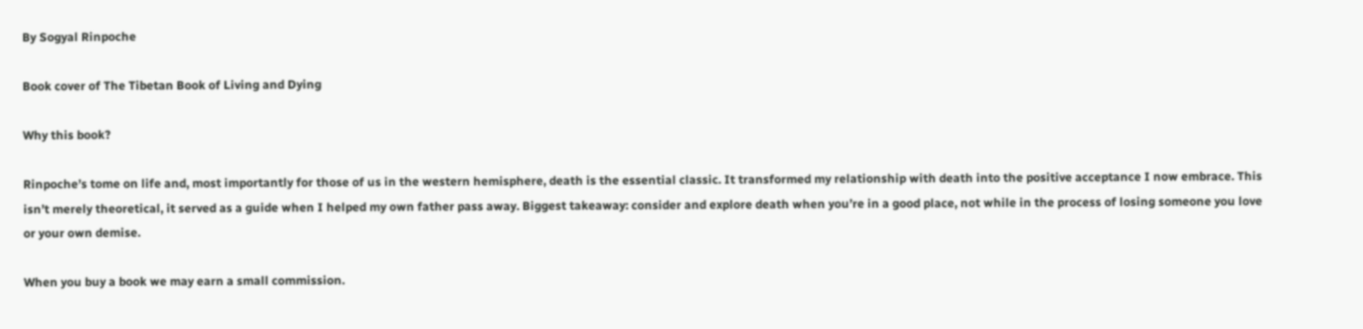By Sogyal Rinpoche

Book cover of The Tibetan Book of Living and Dying

Why this book?

Rinpoche’s tome on life and, most importantly for those of us in the western hemisphere, death is the essential classic. It transformed my relationship with death into the positive acceptance I now embrace. This isn’t merely theoretical, it served as a guide when I helped my own father pass away. Biggest takeaway: consider and explore death when you’re in a good place, not while in the process of losing someone you love or your own demise.

When you buy a book we may earn a small commission.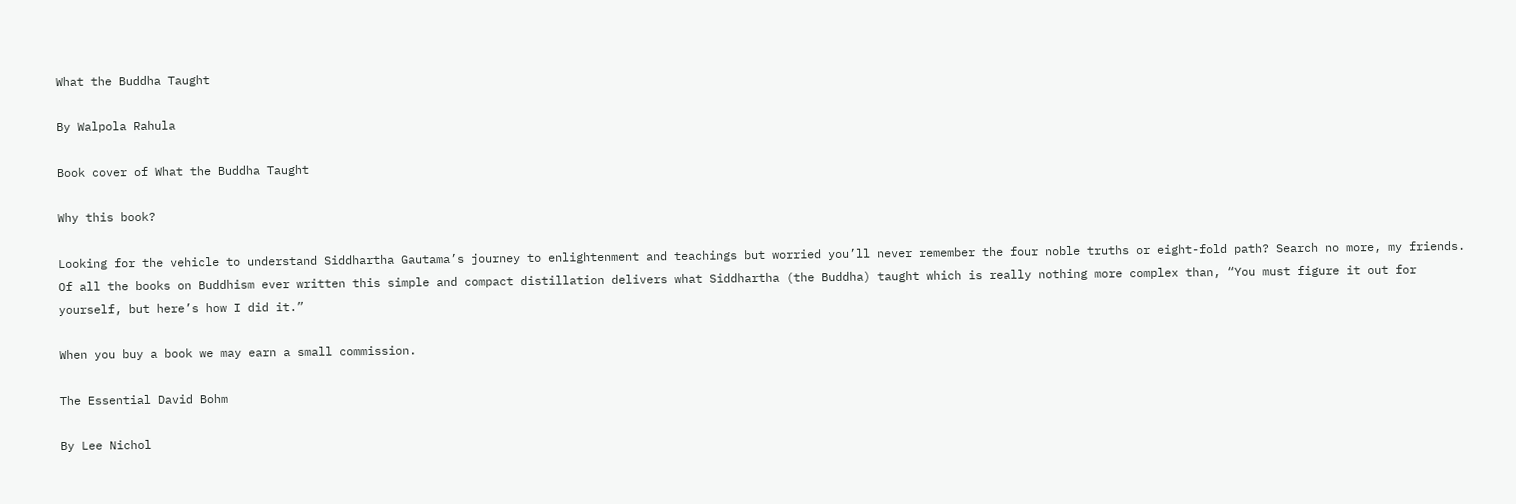What the Buddha Taught

By Walpola Rahula

Book cover of What the Buddha Taught

Why this book?

Looking for the vehicle to understand Siddhartha Gautama’s journey to enlightenment and teachings but worried you’ll never remember the four noble truths or eight-fold path? Search no more, my friends. Of all the books on Buddhism ever written this simple and compact distillation delivers what Siddhartha (the Buddha) taught which is really nothing more complex than, “You must figure it out for yourself, but here’s how I did it.”

When you buy a book we may earn a small commission.

The Essential David Bohm

By Lee Nichol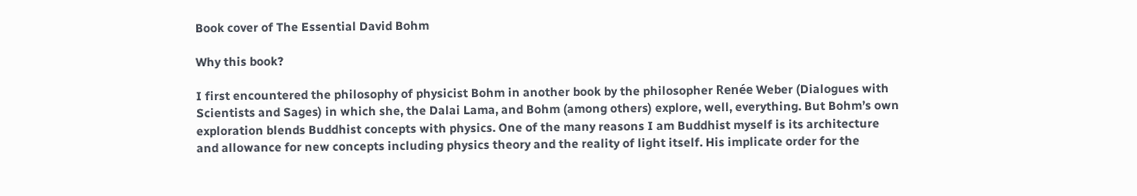Book cover of The Essential David Bohm

Why this book?

I first encountered the philosophy of physicist Bohm in another book by the philosopher Renée Weber (Dialogues with Scientists and Sages) in which she, the Dalai Lama, and Bohm (among others) explore, well, everything. But Bohm’s own exploration blends Buddhist concepts with physics. One of the many reasons I am Buddhist myself is its architecture and allowance for new concepts including physics theory and the reality of light itself. His implicate order for the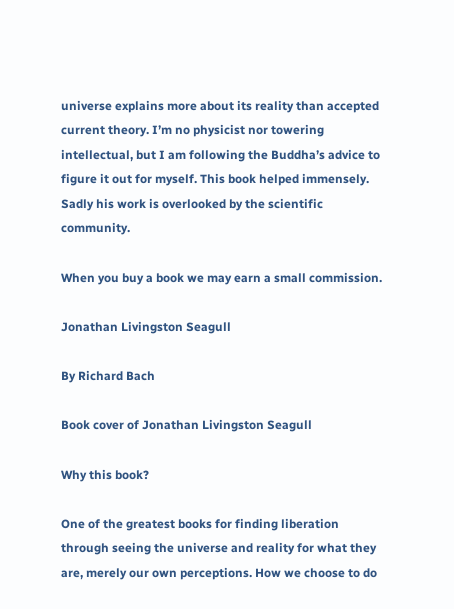universe explains more about its reality than accepted current theory. I’m no physicist nor towering intellectual, but I am following the Buddha’s advice to figure it out for myself. This book helped immensely. Sadly his work is overlooked by the scientific community.

When you buy a book we may earn a small commission.

Jonathan Livingston Seagull

By Richard Bach

Book cover of Jonathan Livingston Seagull

Why this book?

One of the greatest books for finding liberation through seeing the universe and reality for what they are, merely our own perceptions. How we choose to do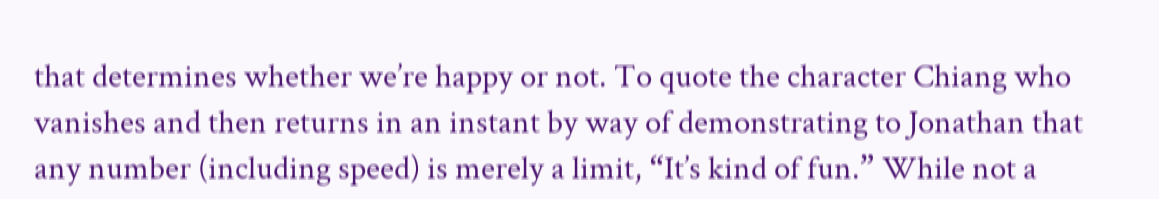that determines whether we’re happy or not. To quote the character Chiang who vanishes and then returns in an instant by way of demonstrating to Jonathan that any number (including speed) is merely a limit, “It’s kind of fun.” While not a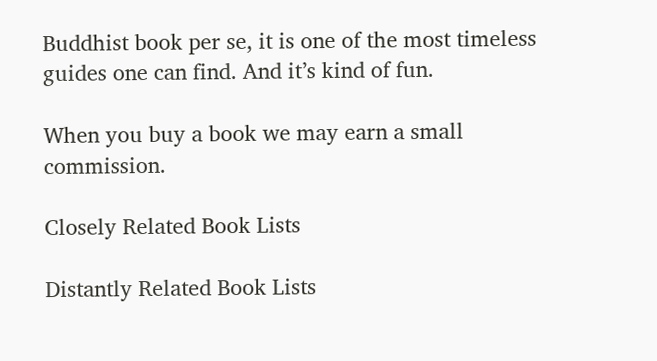Buddhist book per se, it is one of the most timeless guides one can find. And it’s kind of fun.

When you buy a book we may earn a small commission.

Closely Related Book Lists

Distantly Related Book Lists